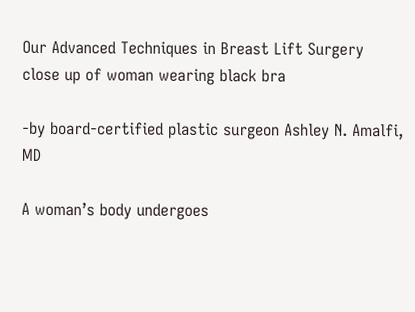Our Advanced Techniques in Breast Lift Surgery
close up of woman wearing black bra

-by board-certified plastic surgeon Ashley N. Amalfi, MD

A woman’s body undergoes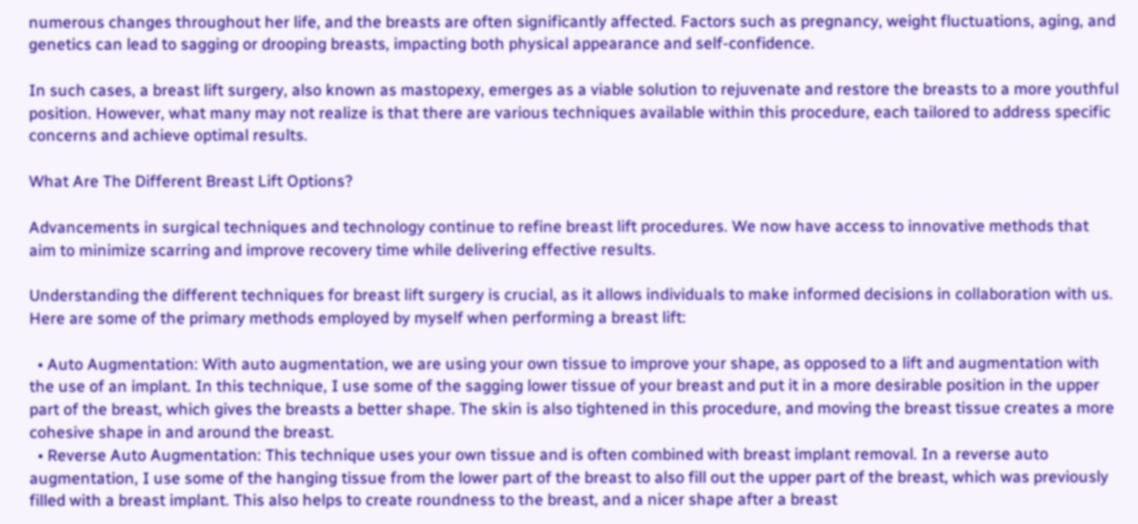numerous changes throughout her life, and the breasts are often significantly affected. Factors such as pregnancy, weight fluctuations, aging, and genetics can lead to sagging or drooping breasts, impacting both physical appearance and self-confidence.

In such cases, a breast lift surgery, also known as mastopexy, emerges as a viable solution to rejuvenate and restore the breasts to a more youthful position. However, what many may not realize is that there are various techniques available within this procedure, each tailored to address specific concerns and achieve optimal results.

What Are The Different Breast Lift Options?

Advancements in surgical techniques and technology continue to refine breast lift procedures. We now have access to innovative methods that aim to minimize scarring and improve recovery time while delivering effective results.

Understanding the different techniques for breast lift surgery is crucial, as it allows individuals to make informed decisions in collaboration with us. Here are some of the primary methods employed by myself when performing a breast lift:

  • Auto Augmentation: With auto augmentation, we are using your own tissue to improve your shape, as opposed to a lift and augmentation with the use of an implant. In this technique, I use some of the sagging lower tissue of your breast and put it in a more desirable position in the upper part of the breast, which gives the breasts a better shape. The skin is also tightened in this procedure, and moving the breast tissue creates a more cohesive shape in and around the breast.
  • Reverse Auto Augmentation: This technique uses your own tissue and is often combined with breast implant removal. In a reverse auto augmentation, I use some of the hanging tissue from the lower part of the breast to also fill out the upper part of the breast, which was previously filled with a breast implant. This also helps to create roundness to the breast, and a nicer shape after a breast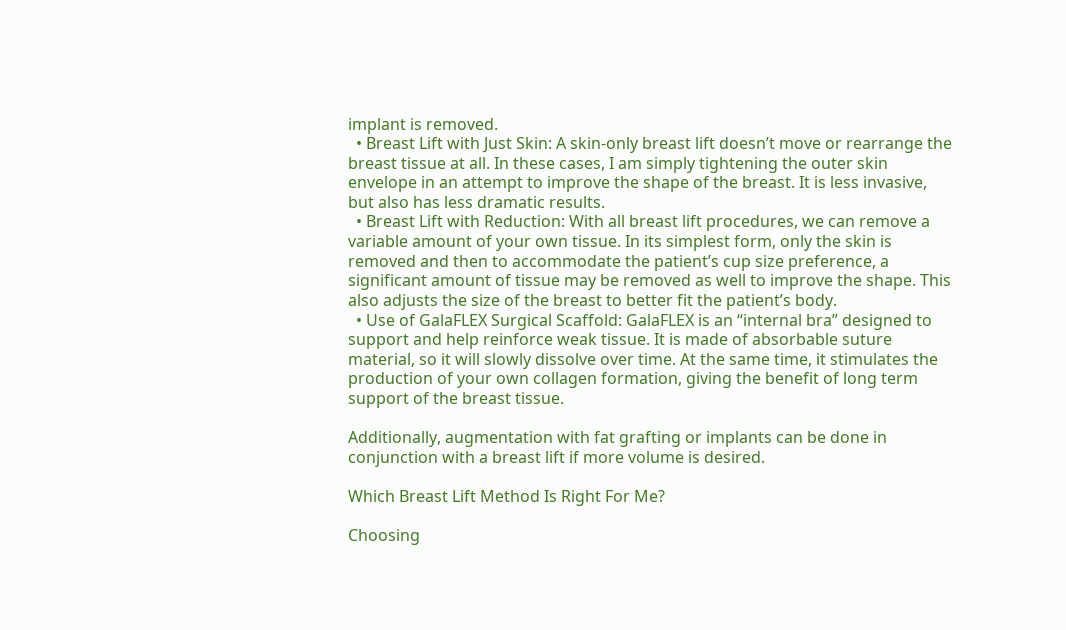implant is removed.
  • Breast Lift with Just Skin: A skin-only breast lift doesn’t move or rearrange the breast tissue at all. In these cases, I am simply tightening the outer skin envelope in an attempt to improve the shape of the breast. It is less invasive, but also has less dramatic results.
  • Breast Lift with Reduction: With all breast lift procedures, we can remove a variable amount of your own tissue. In its simplest form, only the skin is removed and then to accommodate the patient’s cup size preference, a significant amount of tissue may be removed as well to improve the shape. This also adjusts the size of the breast to better fit the patient’s body.
  • Use of GalaFLEX Surgical Scaffold: GalaFLEX is an “internal bra” designed to support and help reinforce weak tissue. It is made of absorbable suture material, so it will slowly dissolve over time. At the same time, it stimulates the production of your own collagen formation, giving the benefit of long term support of the breast tissue.

Additionally, augmentation with fat grafting or implants can be done in conjunction with a breast lift if more volume is desired.

Which Breast Lift Method Is Right For Me?

Choosing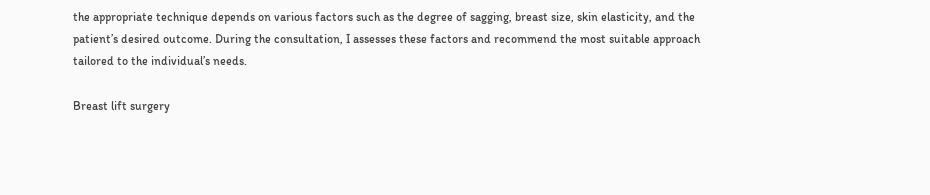the appropriate technique depends on various factors such as the degree of sagging, breast size, skin elasticity, and the patient’s desired outcome. During the consultation, I assesses these factors and recommend the most suitable approach tailored to the individual’s needs.

Breast lift surgery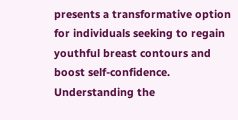presents a transformative option for individuals seeking to regain youthful breast contours and boost self-confidence. Understanding the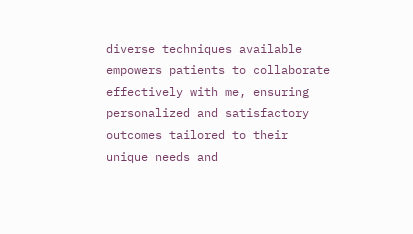diverse techniques available empowers patients to collaborate effectively with me, ensuring personalized and satisfactory outcomes tailored to their unique needs and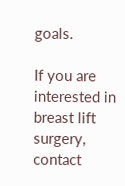goals.

If you are interested in breast lift surgery, contact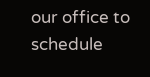our office to schedule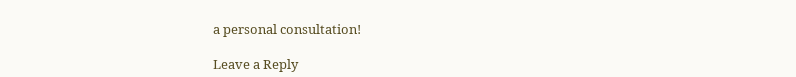a personal consultation!

Leave a Reply